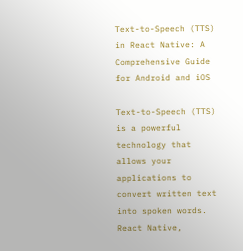Text-to-Speech (TTS) in React Native: A Comprehensive Guide for Android and iOS

Text-to-Speech (TTS) is a powerful technology that allows your applications to convert written text into spoken words. React Native,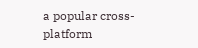a popular cross-platform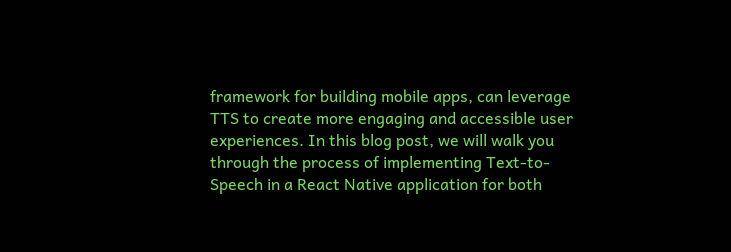framework for building mobile apps, can leverage TTS to create more engaging and accessible user experiences. In this blog post, we will walk you through the process of implementing Text-to-Speech in a React Native application for both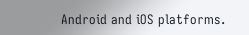Android and iOS platforms.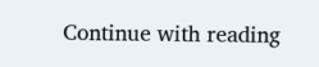Continue with reading